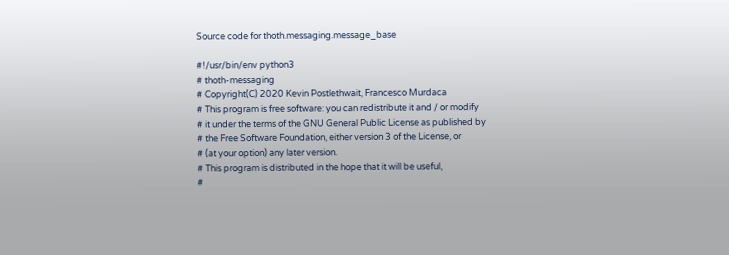Source code for thoth.messaging.message_base

#!/usr/bin/env python3
# thoth-messaging
# Copyright(C) 2020 Kevin Postlethwait, Francesco Murdaca
# This program is free software: you can redistribute it and / or modify
# it under the terms of the GNU General Public License as published by
# the Free Software Foundation, either version 3 of the License, or
# (at your option) any later version.
# This program is distributed in the hope that it will be useful,
#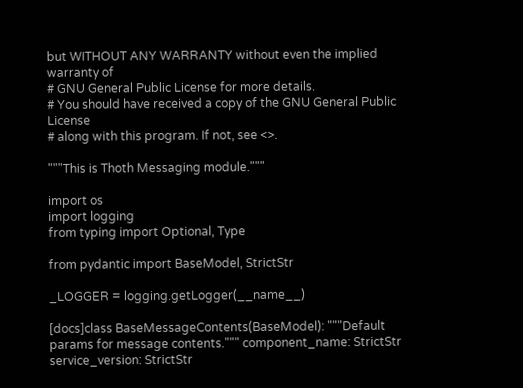but WITHOUT ANY WARRANTY without even the implied warranty of
# GNU General Public License for more details.
# You should have received a copy of the GNU General Public License
# along with this program. If not, see <>.

"""This is Thoth Messaging module."""

import os
import logging
from typing import Optional, Type

from pydantic import BaseModel, StrictStr

_LOGGER = logging.getLogger(__name__)

[docs]class BaseMessageContents(BaseModel): """Default params for message contents.""" component_name: StrictStr service_version: StrictStr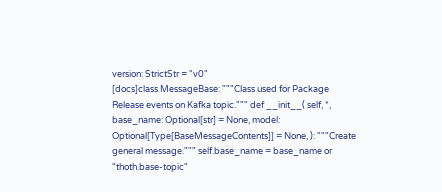version: StrictStr = "v0"
[docs]class MessageBase: """Class used for Package Release events on Kafka topic.""" def __init__( self, *, base_name: Optional[str] = None, model: Optional[Type[BaseMessageContents]] = None, ): """Create general message.""" self.base_name = base_name or "thoth.base-topic"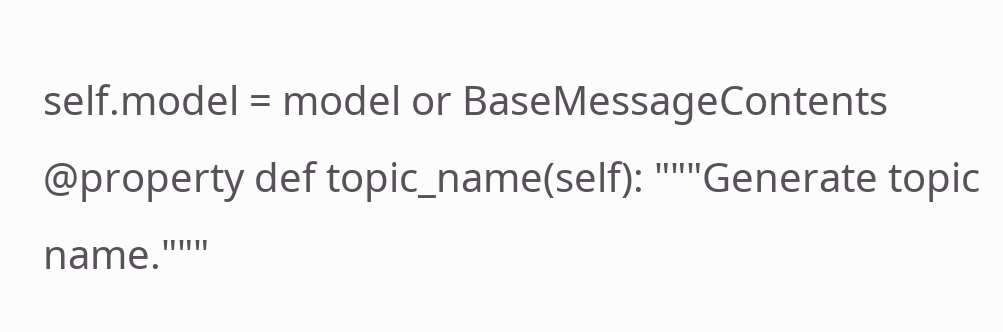self.model = model or BaseMessageContents @property def topic_name(self): """Generate topic name."""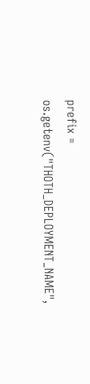prefix = os.getenv("THOTH_DEPLOYMENT_NAME",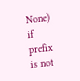None) if prefix is not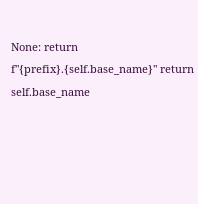None: return f"{prefix}.{self.base_name}" return self.base_name